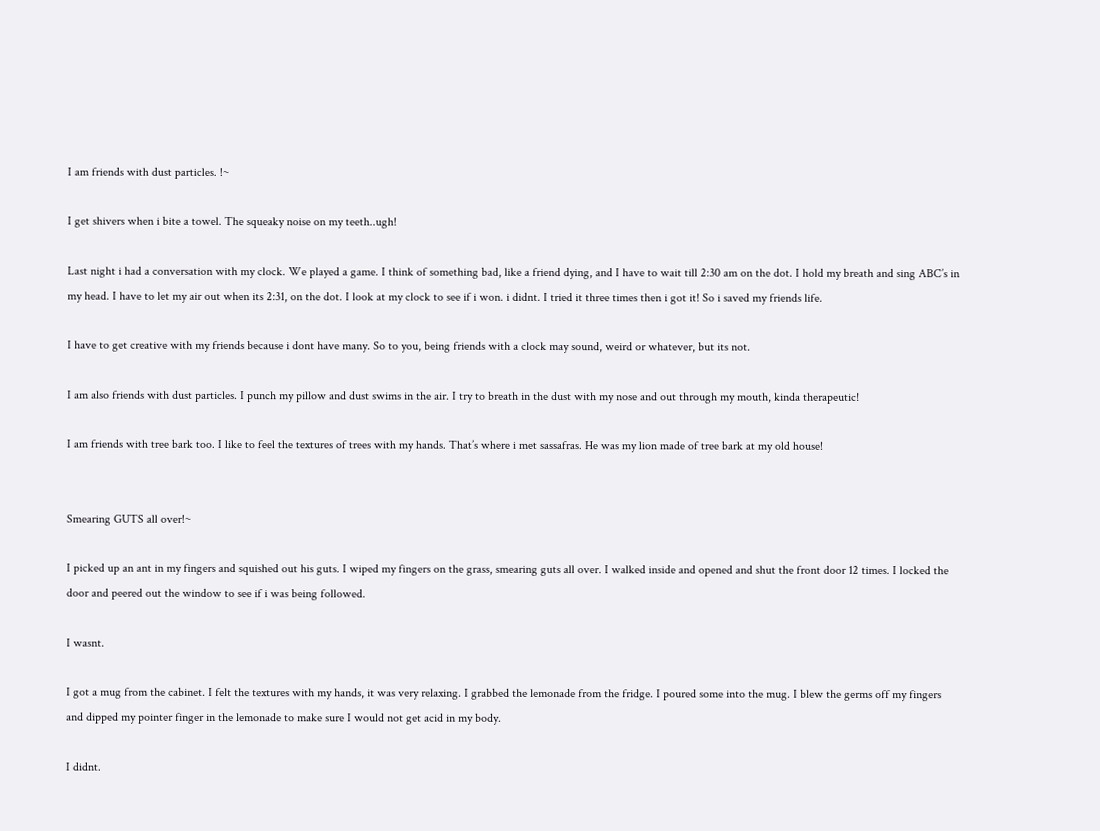I am friends with dust particles. !~

I get shivers when i bite a towel. The squeaky noise on my teeth..ugh!

Last night i had a conversation with my clock. We played a game. I think of something bad, like a friend dying, and I have to wait till 2:30 am on the dot. I hold my breath and sing ABC’s in my head. I have to let my air out when its 2:31, on the dot. I look at my clock to see if i won. i didnt. I tried it three times then i got it! So i saved my friends life.

I have to get creative with my friends because i dont have many. So to you, being friends with a clock may sound, weird or whatever, but its not.

I am also friends with dust particles. I punch my pillow and dust swims in the air. I try to breath in the dust with my nose and out through my mouth, kinda therapeutic!

I am friends with tree bark too. I like to feel the textures of trees with my hands. That’s where i met sassafras. He was my lion made of tree bark at my old house!


Smearing GUTS all over!~

I picked up an ant in my fingers and squished out his guts. I wiped my fingers on the grass, smearing guts all over. I walked inside and opened and shut the front door 12 times. I locked the door and peered out the window to see if i was being followed.

I wasnt.

I got a mug from the cabinet. I felt the textures with my hands, it was very relaxing. I grabbed the lemonade from the fridge. I poured some into the mug. I blew the germs off my fingers and dipped my pointer finger in the lemonade to make sure I would not get acid in my body.

I didnt.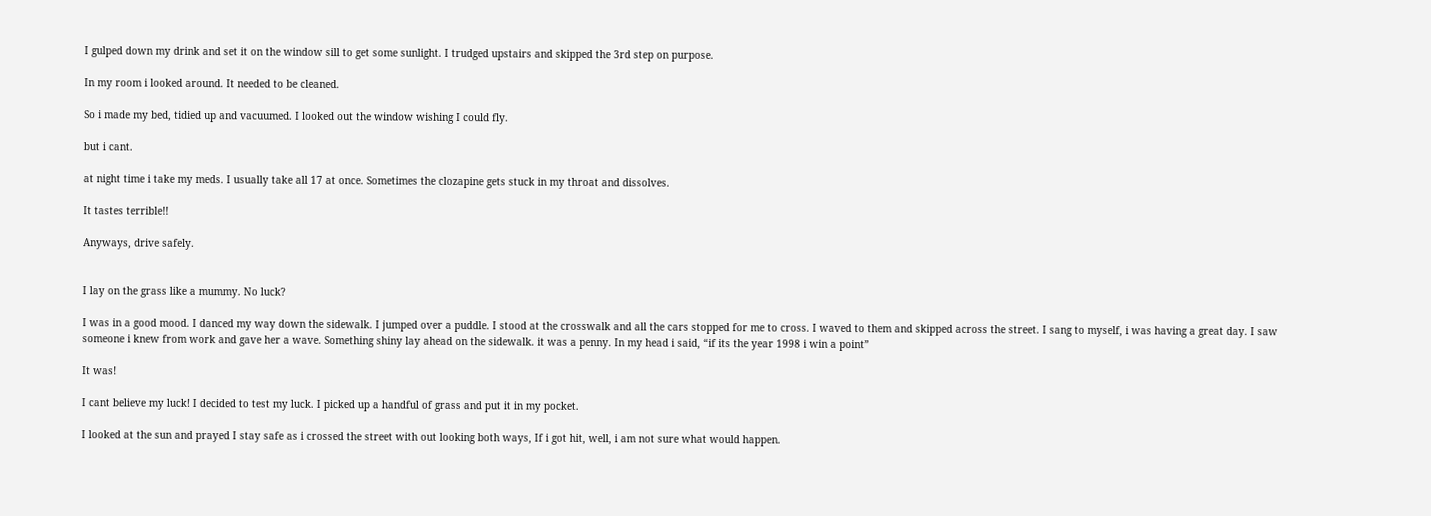I gulped down my drink and set it on the window sill to get some sunlight. I trudged upstairs and skipped the 3rd step on purpose.

In my room i looked around. It needed to be cleaned.

So i made my bed, tidied up and vacuumed. I looked out the window wishing I could fly.

but i cant.

at night time i take my meds. I usually take all 17 at once. Sometimes the clozapine gets stuck in my throat and dissolves.

It tastes terrible!!

Anyways, drive safely.


I lay on the grass like a mummy. No luck?

I was in a good mood. I danced my way down the sidewalk. I jumped over a puddle. I stood at the crosswalk and all the cars stopped for me to cross. I waved to them and skipped across the street. I sang to myself, i was having a great day. I saw someone i knew from work and gave her a wave. Something shiny lay ahead on the sidewalk. it was a penny. In my head i said, “if its the year 1998 i win a point”

It was!

I cant believe my luck! I decided to test my luck. I picked up a handful of grass and put it in my pocket.

I looked at the sun and prayed I stay safe as i crossed the street with out looking both ways, If i got hit, well, i am not sure what would happen.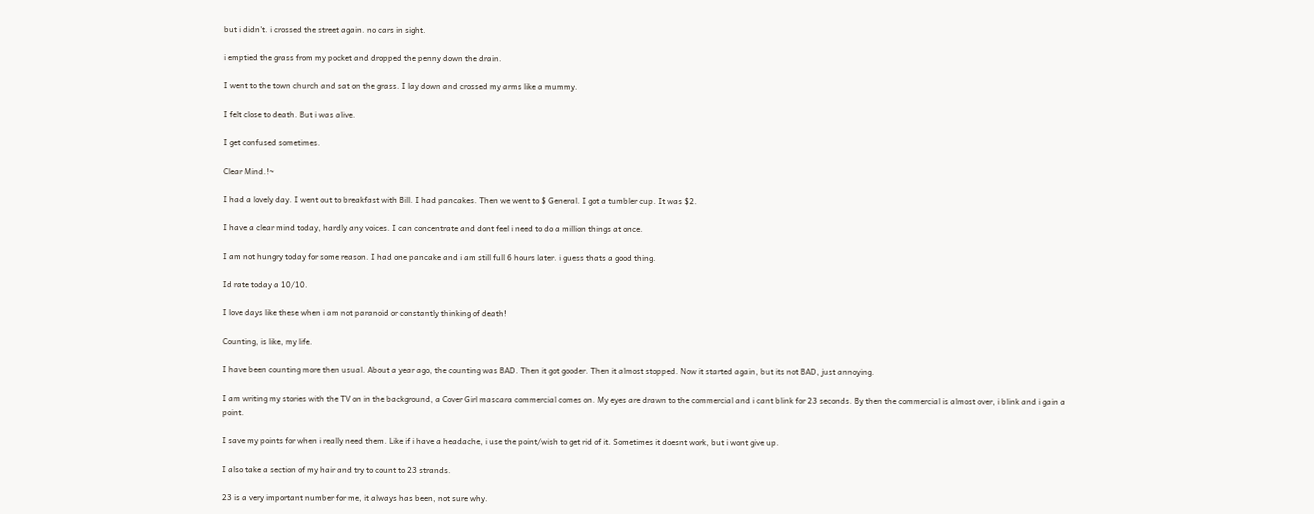but i didn’t. i crossed the street again. no cars in sight.

i emptied the grass from my pocket and dropped the penny down the drain.

I went to the town church and sat on the grass. I lay down and crossed my arms like a mummy.

I felt close to death. But i was alive.

I get confused sometimes.

Clear Mind.!~

I had a lovely day. I went out to breakfast with Bill. I had pancakes. Then we went to $ General. I got a tumbler cup. It was $2.

I have a clear mind today, hardly any voices. I can concentrate and dont feel i need to do a million things at once.

I am not hungry today for some reason. I had one pancake and i am still full 6 hours later. i guess thats a good thing.

Id rate today a 10/10.

I love days like these when i am not paranoid or constantly thinking of death!

Counting, is like, my life.

I have been counting more then usual. About a year ago, the counting was BAD. Then it got gooder. Then it almost stopped. Now it started again, but its not BAD, just annoying.

I am writing my stories with the TV on in the background, a Cover Girl mascara commercial comes on. My eyes are drawn to the commercial and i cant blink for 23 seconds. By then the commercial is almost over, i blink and i gain a point.

I save my points for when i really need them. Like if i have a headache, i use the point/wish to get rid of it. Sometimes it doesnt work, but i wont give up.

I also take a section of my hair and try to count to 23 strands.

23 is a very important number for me, it always has been, not sure why.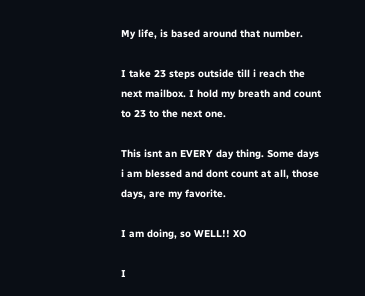My life, is based around that number.

I take 23 steps outside till i reach the next mailbox. I hold my breath and count to 23 to the next one.

This isnt an EVERY day thing. Some days i am blessed and dont count at all, those days, are my favorite.

I am doing, so WELL!! XO

I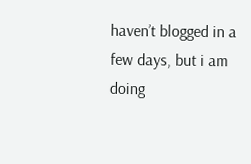haven’t blogged in a few days, but i am doing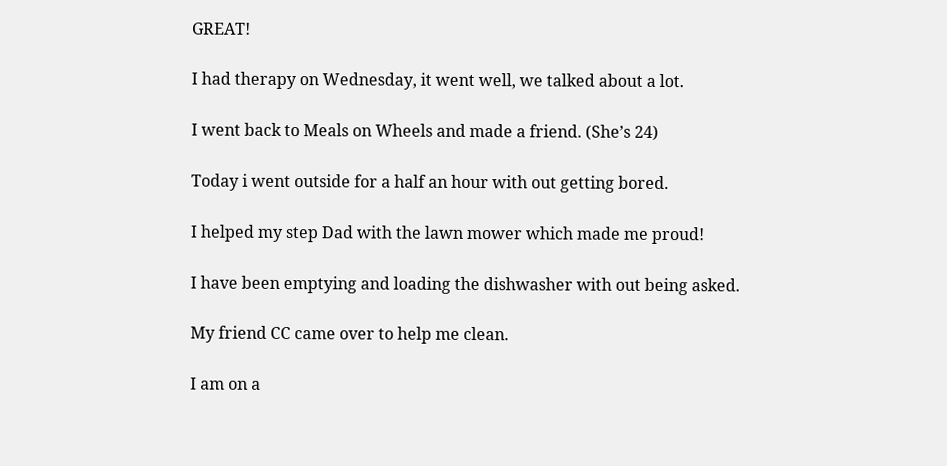GREAT!

I had therapy on Wednesday, it went well, we talked about a lot.

I went back to Meals on Wheels and made a friend. (She’s 24)

Today i went outside for a half an hour with out getting bored.

I helped my step Dad with the lawn mower which made me proud!

I have been emptying and loading the dishwasher with out being asked.

My friend CC came over to help me clean.

I am on a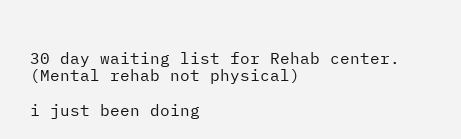30 day waiting list for Rehab center. (Mental rehab not physical)

i just been doing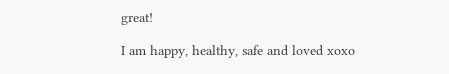great!

I am happy, healthy, safe and loved xoxo